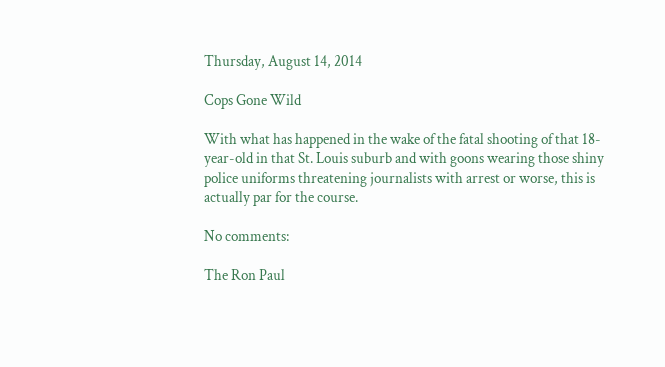Thursday, August 14, 2014

Cops Gone Wild

With what has happened in the wake of the fatal shooting of that 18-year-old in that St. Louis suburb and with goons wearing those shiny police uniforms threatening journalists with arrest or worse, this is actually par for the course.

No comments:

The Ron Paul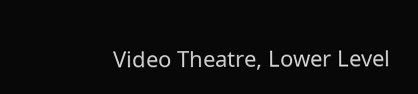Video Theatre, Lower Level